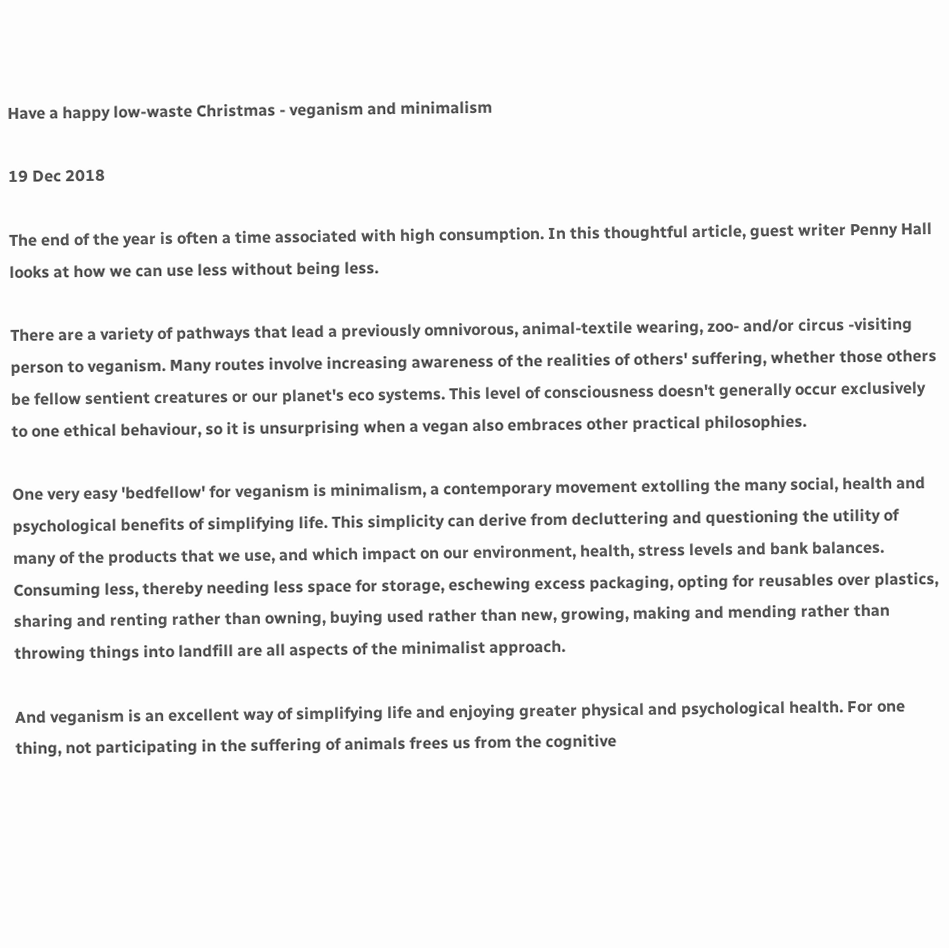Have a happy low-waste Christmas - veganism and minimalism

19 Dec 2018

The end of the year is often a time associated with high consumption. In this thoughtful article, guest writer Penny Hall looks at how we can use less without being less.

There are a variety of pathways that lead a previously omnivorous, animal-textile wearing, zoo- and/or circus -visiting person to veganism. Many routes involve increasing awareness of the realities of others' suffering, whether those others be fellow sentient creatures or our planet's eco systems. This level of consciousness doesn't generally occur exclusively to one ethical behaviour, so it is unsurprising when a vegan also embraces other practical philosophies.

One very easy 'bedfellow' for veganism is minimalism, a contemporary movement extolling the many social, health and psychological benefits of simplifying life. This simplicity can derive from decluttering and questioning the utility of many of the products that we use, and which impact on our environment, health, stress levels and bank balances. Consuming less, thereby needing less space for storage, eschewing excess packaging, opting for reusables over plastics, sharing and renting rather than owning, buying used rather than new, growing, making and mending rather than throwing things into landfill are all aspects of the minimalist approach.

And veganism is an excellent way of simplifying life and enjoying greater physical and psychological health. For one thing, not participating in the suffering of animals frees us from the cognitive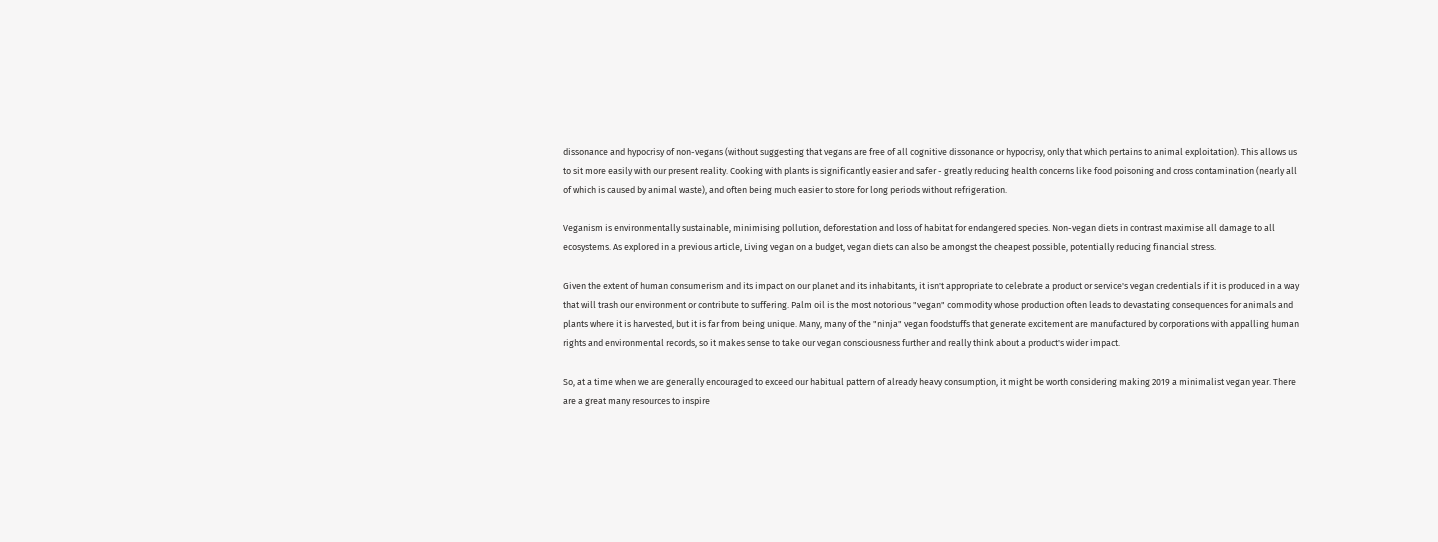dissonance and hypocrisy of non-vegans (without suggesting that vegans are free of all cognitive dissonance or hypocrisy, only that which pertains to animal exploitation). This allows us to sit more easily with our present reality. Cooking with plants is significantly easier and safer - greatly reducing health concerns like food poisoning and cross contamination (nearly all of which is caused by animal waste), and often being much easier to store for long periods without refrigeration.

Veganism is environmentally sustainable, minimising pollution, deforestation and loss of habitat for endangered species. Non-vegan diets in contrast maximise all damage to all ecosystems. As explored in a previous article, Living vegan on a budget, vegan diets can also be amongst the cheapest possible, potentially reducing financial stress.

Given the extent of human consumerism and its impact on our planet and its inhabitants, it isn't appropriate to celebrate a product or service's vegan credentials if it is produced in a way that will trash our environment or contribute to suffering. Palm oil is the most notorious "vegan" commodity whose production often leads to devastating consequences for animals and plants where it is harvested, but it is far from being unique. Many, many of the "ninja" vegan foodstuffs that generate excitement are manufactured by corporations with appalling human rights and environmental records, so it makes sense to take our vegan consciousness further and really think about a product's wider impact.

So, at a time when we are generally encouraged to exceed our habitual pattern of already heavy consumption, it might be worth considering making 2019 a minimalist vegan year. There are a great many resources to inspire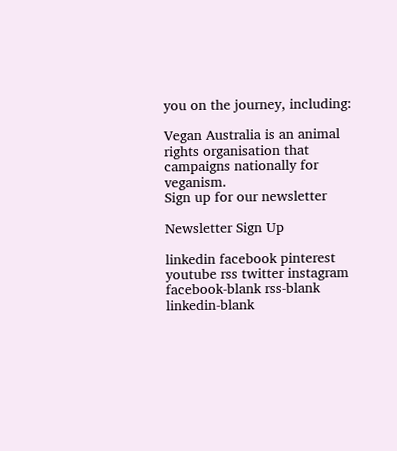you on the journey, including:

Vegan Australia is an animal rights organisation that campaigns nationally for veganism.
Sign up for our newsletter

Newsletter Sign Up

linkedin facebook pinterest youtube rss twitter instagram facebook-blank rss-blank linkedin-blank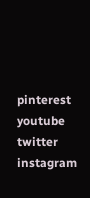pinterest youtube twitter instagram